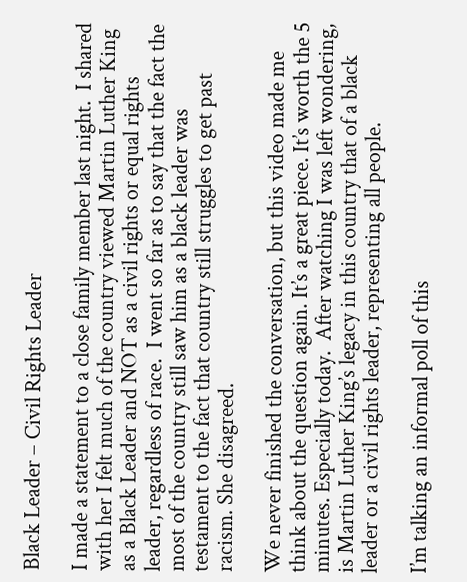Black Leader – Civil Rights Leader

I made a statement to a close family member last night.  I shared with her I felt much of the country viewed Martin Luther King as a Black Leader and NOT as a civil rights or equal rights leader, regardless of race.  I went so far as to say that the fact the most of the country still saw him as a black leader was testament to the fact that country still struggles to get past racism. She disagreed.

We never finished the conversation, but this video made me think about the question again. It’s a great piece. It’s worth the 5 minutes. Especially today.  After watching I was left wondering, is Martin Luther King’s legacy in this country that of a black leader or a civil rights leader, representing all people.

I’m talking an informal poll of this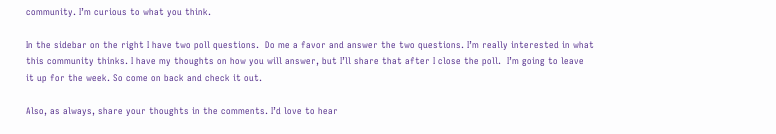community. I’m curious to what you think.

In the sidebar on the right I have two poll questions.  Do me a favor and answer the two questions. I’m really interested in what this community thinks. I have my thoughts on how you will answer, but I’ll share that after I close the poll.  I’m going to leave it up for the week. So come on back and check it out.

Also, as always, share your thoughts in the comments. I’d love to hear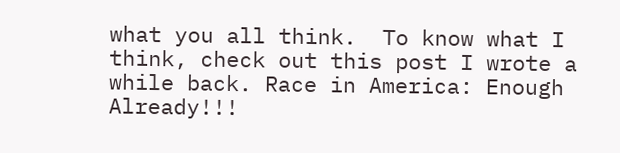what you all think.  To know what I think, check out this post I wrote a while back. Race in America: Enough Already!!!